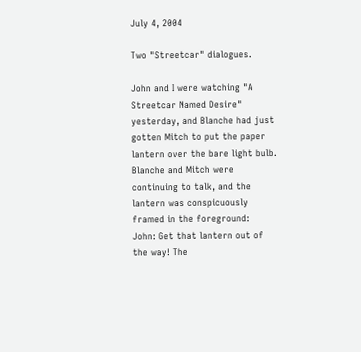July 4, 2004

Two "Streetcar" dialogues.

John and I were watching "A Streetcar Named Desire" yesterday, and Blanche had just gotten Mitch to put the paper lantern over the bare light bulb. Blanche and Mitch were continuing to talk, and the lantern was conspicuously framed in the foreground:
John: Get that lantern out of the way! The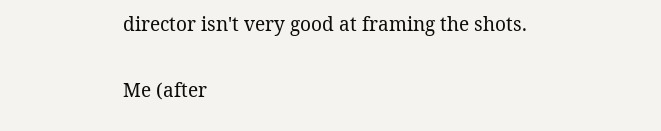director isn't very good at framing the shots.

Me (after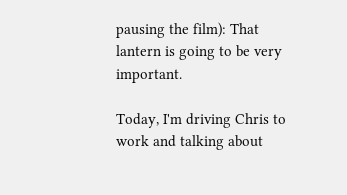pausing the film): That lantern is going to be very important.

Today, I'm driving Chris to work and talking about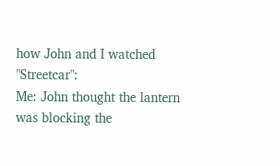how John and I watched "Streetcar":
Me: John thought the lantern was blocking the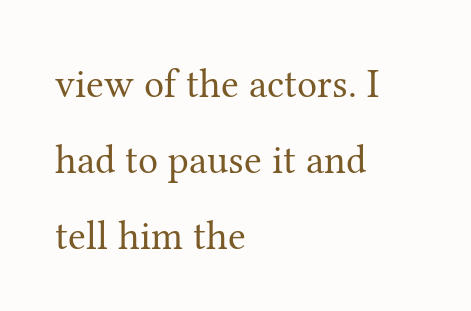view of the actors. I had to pause it and tell him the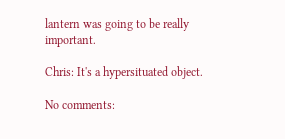lantern was going to be really important.

Chris: It's a hypersituated object.

No comments: